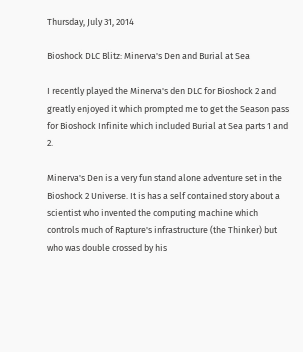Thursday, July 31, 2014

Bioshock DLC Blitz: Minerva's Den and Burial at Sea

I recently played the Minerva's den DLC for Bioshock 2 and greatly enjoyed it which prompted me to get the Season pass for Bioshock Infinite which included Burial at Sea parts 1 and 2.

Minerva's Den is a very fun stand alone adventure set in the Bioshock 2 Universe. It is has a self contained story about a scientist who invented the computing machine which controls much of Rapture's infrastructure (the Thinker) but who was double crossed by his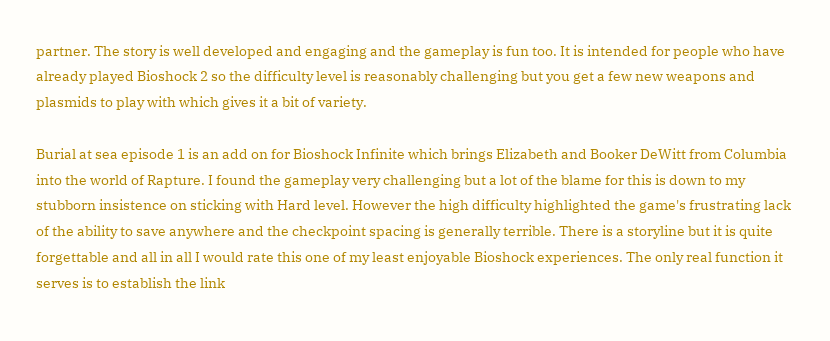partner. The story is well developed and engaging and the gameplay is fun too. It is intended for people who have already played Bioshock 2 so the difficulty level is reasonably challenging but you get a few new weapons and plasmids to play with which gives it a bit of variety.

Burial at sea episode 1 is an add on for Bioshock Infinite which brings Elizabeth and Booker DeWitt from Columbia into the world of Rapture. I found the gameplay very challenging but a lot of the blame for this is down to my stubborn insistence on sticking with Hard level. However the high difficulty highlighted the game's frustrating lack of the ability to save anywhere and the checkpoint spacing is generally terrible. There is a storyline but it is quite forgettable and all in all I would rate this one of my least enjoyable Bioshock experiences. The only real function it serves is to establish the link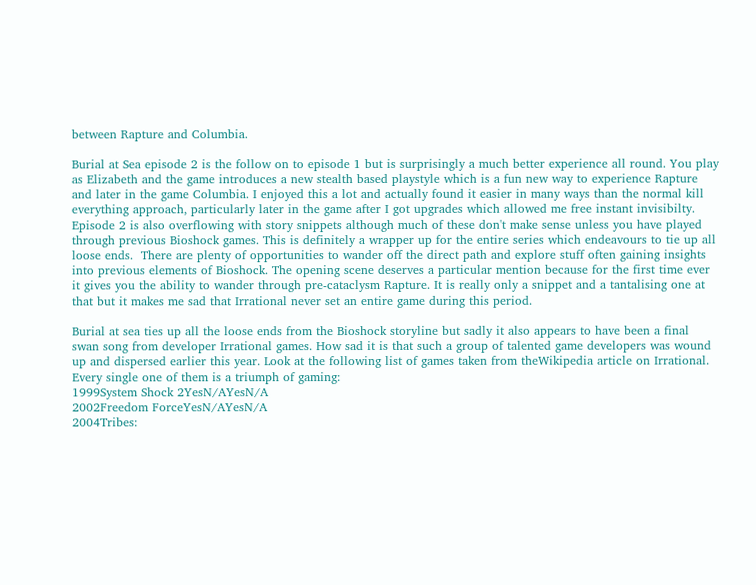between Rapture and Columbia.

Burial at Sea episode 2 is the follow on to episode 1 but is surprisingly a much better experience all round. You play as Elizabeth and the game introduces a new stealth based playstyle which is a fun new way to experience Rapture and later in the game Columbia. I enjoyed this a lot and actually found it easier in many ways than the normal kill everything approach, particularly later in the game after I got upgrades which allowed me free instant invisibilty. Episode 2 is also overflowing with story snippets although much of these don't make sense unless you have played through previous Bioshock games. This is definitely a wrapper up for the entire series which endeavours to tie up all loose ends.  There are plenty of opportunities to wander off the direct path and explore stuff often gaining insights into previous elements of Bioshock. The opening scene deserves a particular mention because for the first time ever it gives you the ability to wander through pre-cataclysm Rapture. It is really only a snippet and a tantalising one at that but it makes me sad that Irrational never set an entire game during this period.

Burial at sea ties up all the loose ends from the Bioshock storyline but sadly it also appears to have been a final swan song from developer Irrational games. How sad it is that such a group of talented game developers was wound up and dispersed earlier this year. Look at the following list of games taken from theWikipedia article on Irrational. Every single one of them is a triumph of gaming:
1999System Shock 2YesN/AYesN/A
2002Freedom ForceYesN/AYesN/A
2004Tribes: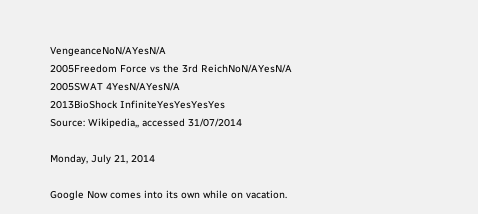VengeanceNoN/AYesN/A
2005Freedom Force vs the 3rd ReichNoN/AYesN/A
2005SWAT 4YesN/AYesN/A
2013BioShock InfiniteYesYesYesYes
Source: Wikipedia,, accessed 31/07/2014

Monday, July 21, 2014

Google Now comes into its own while on vacation.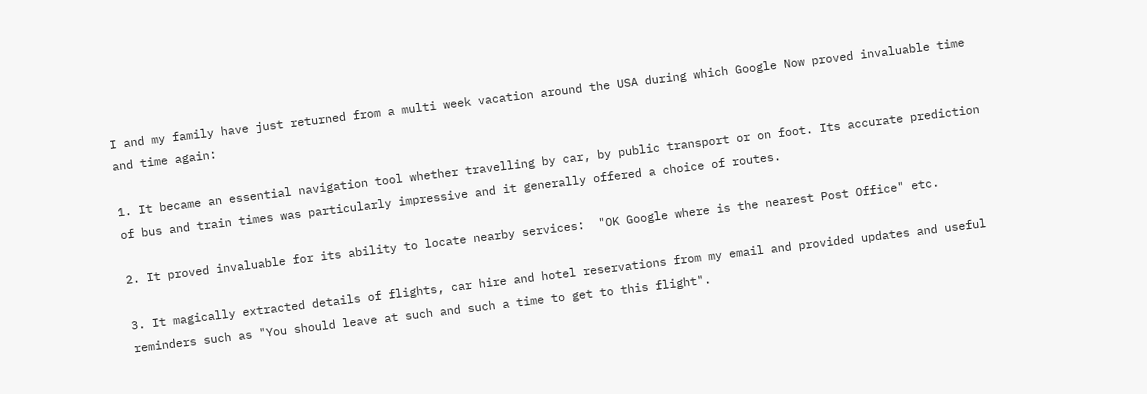I and my family have just returned from a multi week vacation around the USA during which Google Now proved invaluable time and time again:

1. It became an essential navigation tool whether travelling by car, by public transport or on foot. Its accurate prediction of bus and train times was particularly impressive and it generally offered a choice of routes.

2. It proved invaluable for its ability to locate nearby services:  "OK Google where is the nearest Post Office" etc.

3. It magically extracted details of flights, car hire and hotel reservations from my email and provided updates and useful reminders such as "You should leave at such and such a time to get to this flight".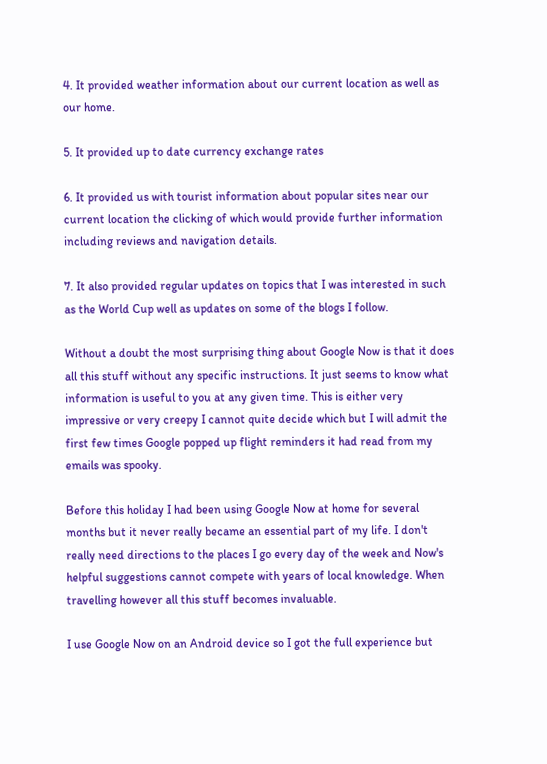4. It provided weather information about our current location as well as our home.

5. It provided up to date currency exchange rates

6. It provided us with tourist information about popular sites near our current location the clicking of which would provide further information including reviews and navigation details.

7. It also provided regular updates on topics that I was interested in such as the World Cup well as updates on some of the blogs I follow.

Without a doubt the most surprising thing about Google Now is that it does all this stuff without any specific instructions. It just seems to know what information is useful to you at any given time. This is either very impressive or very creepy I cannot quite decide which but I will admit the first few times Google popped up flight reminders it had read from my emails was spooky.

Before this holiday I had been using Google Now at home for several months but it never really became an essential part of my life. I don't really need directions to the places I go every day of the week and Now's helpful suggestions cannot compete with years of local knowledge. When travelling however all this stuff becomes invaluable.

I use Google Now on an Android device so I got the full experience but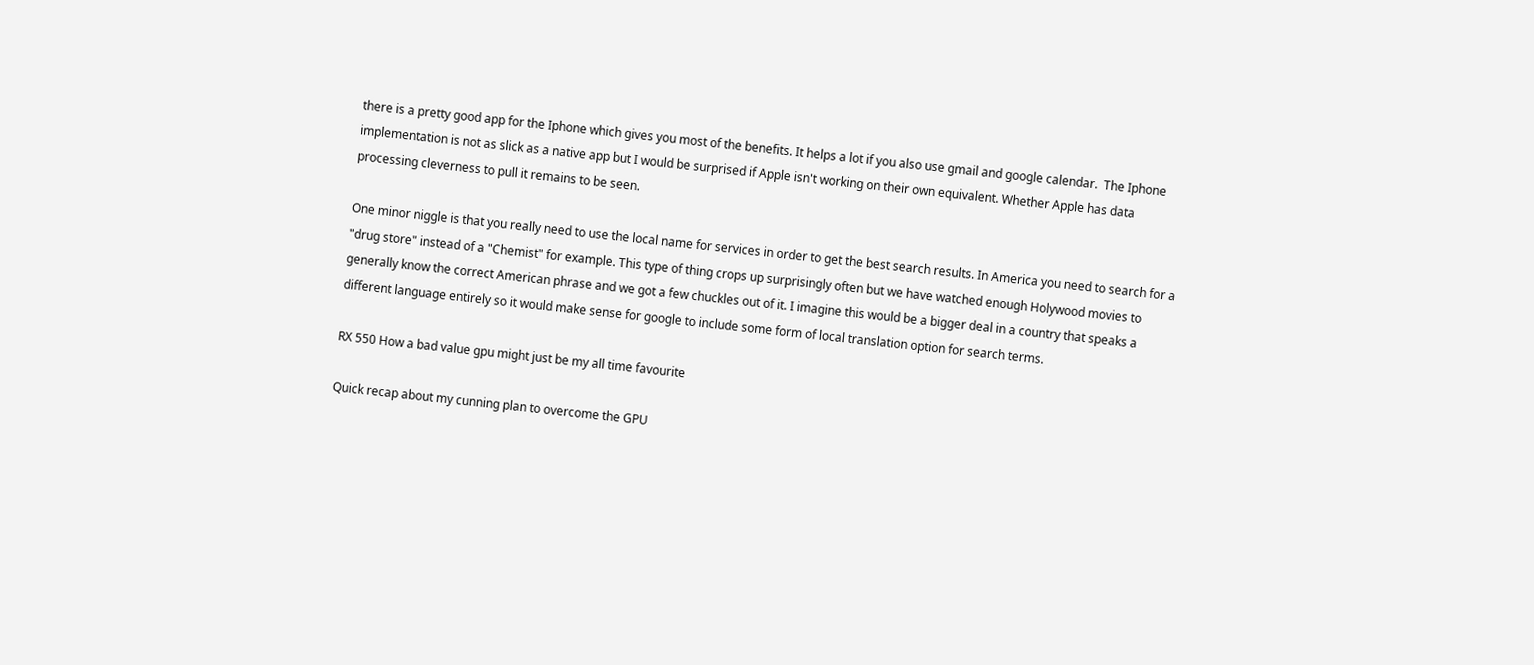there is a pretty good app for the Iphone which gives you most of the benefits. It helps a lot if you also use gmail and google calendar.  The Iphone implementation is not as slick as a native app but I would be surprised if Apple isn't working on their own equivalent. Whether Apple has data processing cleverness to pull it remains to be seen.

One minor niggle is that you really need to use the local name for services in order to get the best search results. In America you need to search for a "drug store" instead of a "Chemist" for example. This type of thing crops up surprisingly often but we have watched enough Holywood movies to generally know the correct American phrase and we got a few chuckles out of it. I imagine this would be a bigger deal in a country that speaks a different language entirely so it would make sense for google to include some form of local translation option for search terms.

RX 550 How a bad value gpu might just be my all time favourite

Quick recap about my cunning plan to overcome the GPU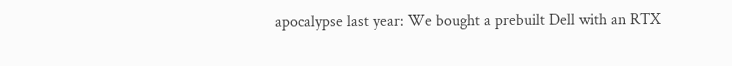apocalypse last year: We bought a prebuilt Dell with an RTX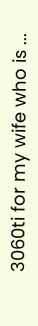3060ti for my wife who is ...